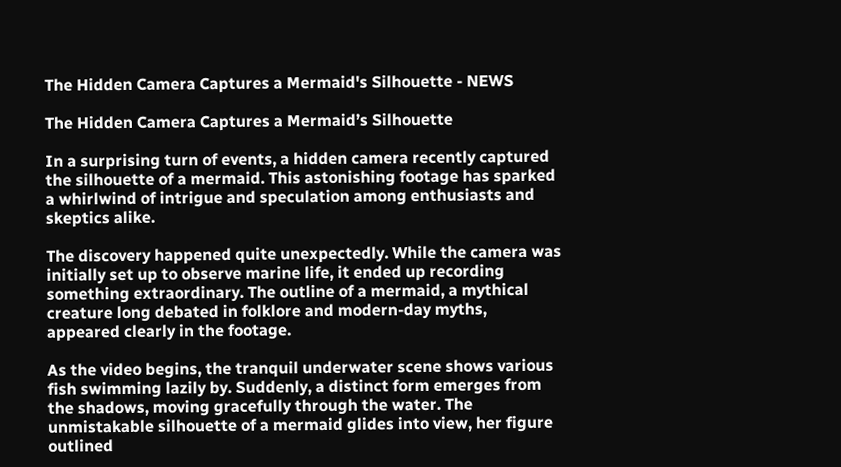The Hidden Camera Captures a Mermaid's Silhouette - NEWS

The Hidden Camera Captures a Mermaid’s Silhouette

In a surprising turn of events, a hidden camera recently captured the silhouette of a mermaid. This astonishing footage has sparked a whirlwind of intrigue and speculation among enthusiasts and skeptics alike.

The discovery happened quite unexpectedly. While the camera was initially set up to observe marine life, it ended up recording something extraordinary. The outline of a mermaid, a mythical creature long debated in folklore and modern-day myths, appeared clearly in the footage.

As the video begins, the tranquil underwater scene shows various fish swimming lazily by. Suddenly, a distinct form emerges from the shadows, moving gracefully through the water. The unmistakable silhouette of a mermaid glides into view, her figure outlined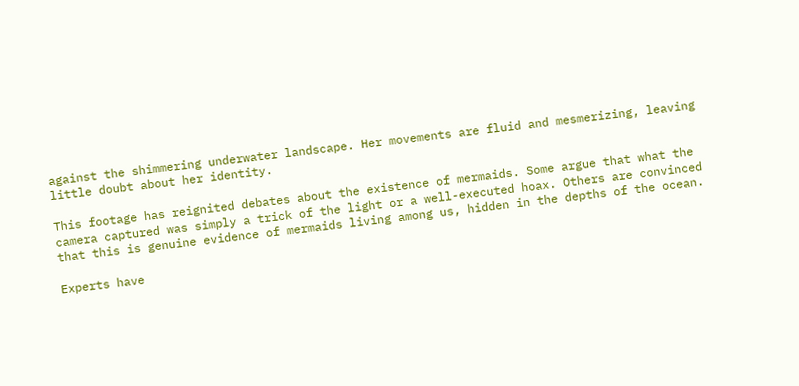against the shimmering underwater landscape. Her movements are fluid and mesmerizing, leaving little doubt about her identity.

This footage has reignited debates about the existence of mermaids. Some argue that what the camera captured was simply a trick of the light or a well-executed hoax. Others are convinced that this is genuine evidence of mermaids living among us, hidden in the depths of the ocean.

Experts have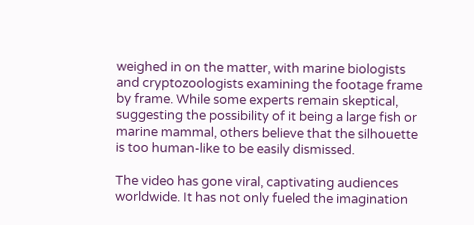weighed in on the matter, with marine biologists and cryptozoologists examining the footage frame by frame. While some experts remain skeptical, suggesting the possibility of it being a large fish or marine mammal, others believe that the silhouette is too human-like to be easily dismissed.

The video has gone viral, captivating audiences worldwide. It has not only fueled the imagination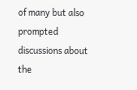of many but also prompted discussions about the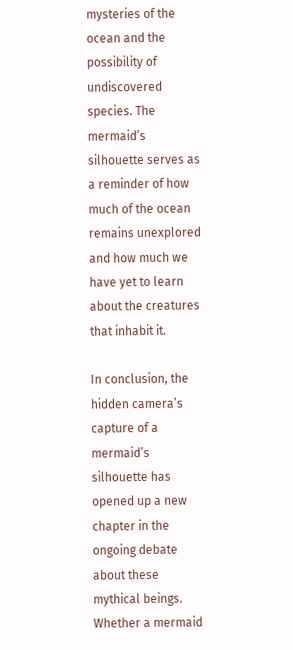mysteries of the ocean and the possibility of undiscovered species. The mermaid’s silhouette serves as a reminder of how much of the ocean remains unexplored and how much we have yet to learn about the creatures that inhabit it.

In conclusion, the hidden camera’s capture of a mermaid’s silhouette has opened up a new chapter in the ongoing debate about these mythical beings. Whether a mermaid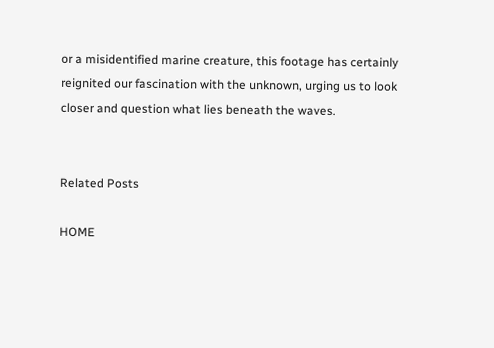or a misidentified marine creature, this footage has certainly reignited our fascination with the unknown, urging us to look closer and question what lies beneath the waves.


Related Posts

HOME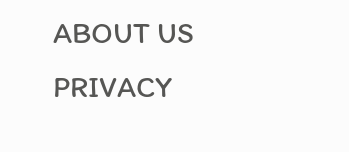ABOUT US      PRIVACY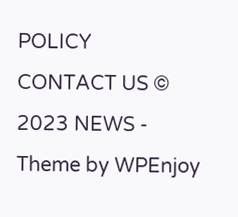POLICY      CONTACT US © 2023 NEWS - Theme by WPEnjoy